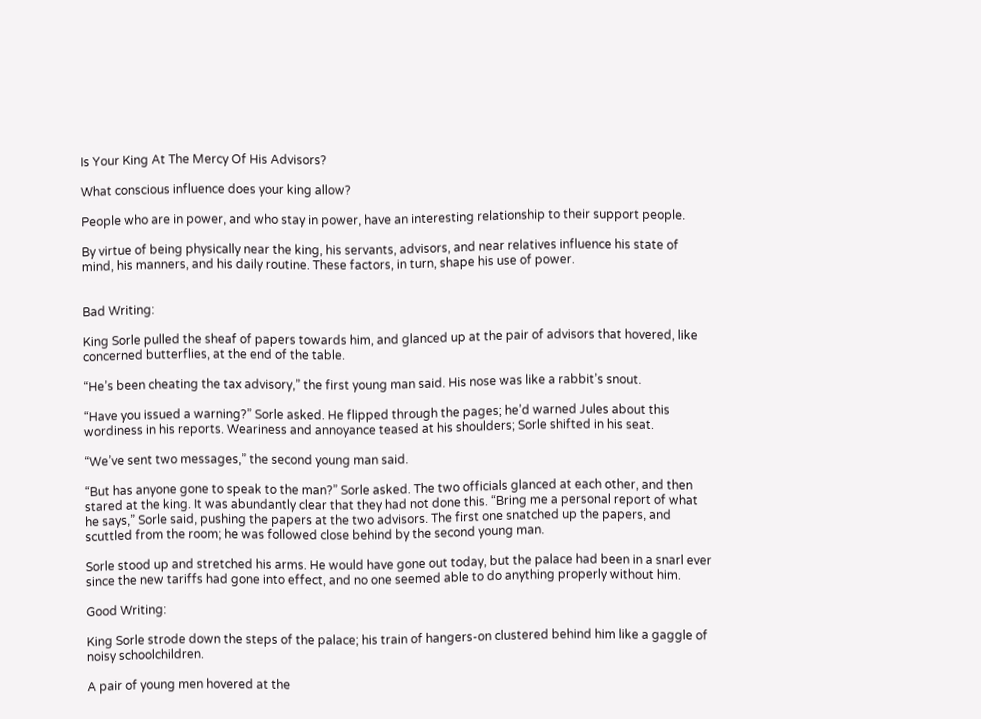Is Your King At The Mercy Of His Advisors?

What conscious influence does your king allow?

People who are in power, and who stay in power, have an interesting relationship to their support people.

By virtue of being physically near the king, his servants, advisors, and near relatives influence his state of mind, his manners, and his daily routine. These factors, in turn, shape his use of power.


Bad Writing:

King Sorle pulled the sheaf of papers towards him, and glanced up at the pair of advisors that hovered, like concerned butterflies, at the end of the table.

“He’s been cheating the tax advisory,” the first young man said. His nose was like a rabbit’s snout.

“Have you issued a warning?” Sorle asked. He flipped through the pages; he’d warned Jules about this wordiness in his reports. Weariness and annoyance teased at his shoulders; Sorle shifted in his seat.

“We’ve sent two messages,” the second young man said.

“But has anyone gone to speak to the man?” Sorle asked. The two officials glanced at each other, and then stared at the king. It was abundantly clear that they had not done this. “Bring me a personal report of what he says,” Sorle said, pushing the papers at the two advisors. The first one snatched up the papers, and scuttled from the room; he was followed close behind by the second young man.

Sorle stood up and stretched his arms. He would have gone out today, but the palace had been in a snarl ever since the new tariffs had gone into effect, and no one seemed able to do anything properly without him.

Good Writing:

King Sorle strode down the steps of the palace; his train of hangers-on clustered behind him like a gaggle of noisy schoolchildren.

A pair of young men hovered at the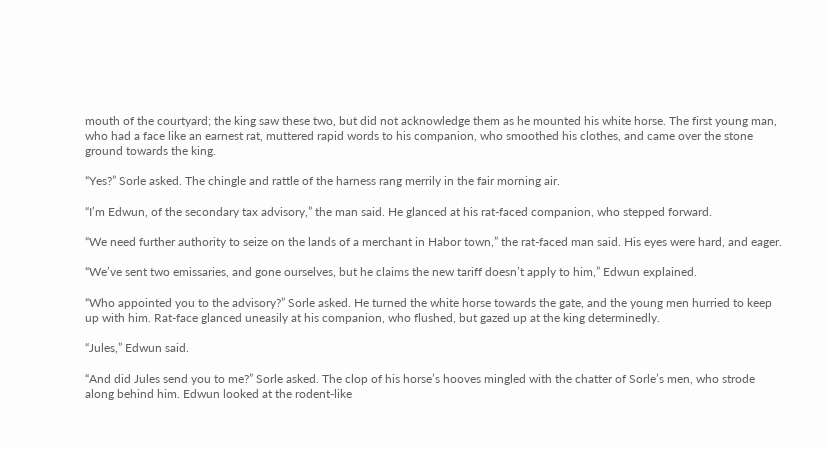mouth of the courtyard; the king saw these two, but did not acknowledge them as he mounted his white horse. The first young man, who had a face like an earnest rat, muttered rapid words to his companion, who smoothed his clothes, and came over the stone ground towards the king.

“Yes?” Sorle asked. The chingle and rattle of the harness rang merrily in the fair morning air.

“I’m Edwun, of the secondary tax advisory,” the man said. He glanced at his rat-faced companion, who stepped forward.

“We need further authority to seize on the lands of a merchant in Habor town,” the rat-faced man said. His eyes were hard, and eager.

“We’ve sent two emissaries, and gone ourselves, but he claims the new tariff doesn’t apply to him,” Edwun explained.

“Who appointed you to the advisory?” Sorle asked. He turned the white horse towards the gate, and the young men hurried to keep up with him. Rat-face glanced uneasily at his companion, who flushed, but gazed up at the king determinedly.

“Jules,” Edwun said.

“And did Jules send you to me?” Sorle asked. The clop of his horse’s hooves mingled with the chatter of Sorle’s men, who strode along behind him. Edwun looked at the rodent-like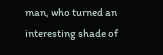man, who turned an interesting shade of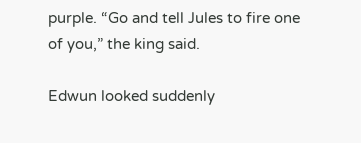purple. “Go and tell Jules to fire one of you,” the king said.

Edwun looked suddenly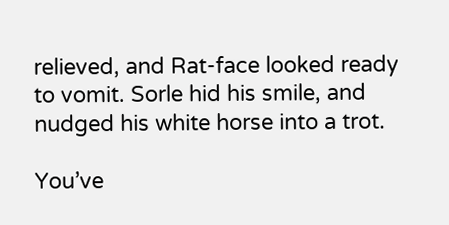relieved, and Rat-face looked ready to vomit. Sorle hid his smile, and nudged his white horse into a trot.

You’ve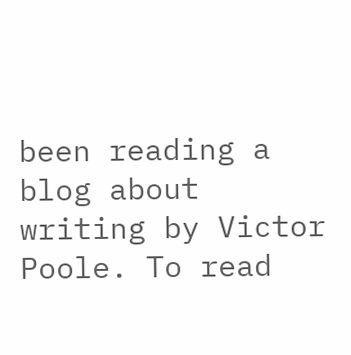been reading a blog about writing by Victor Poole. To read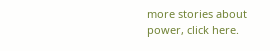more stories about power, click here.